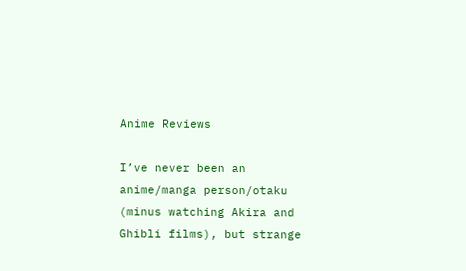Anime Reviews

I’ve never been an anime/manga person/otaku (minus watching Akira and Ghibli films), but strange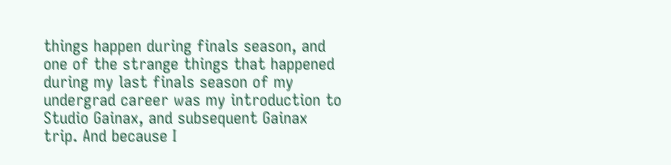things happen during finals season, and one of the strange things that happened during my last finals season of my undergrad career was my introduction to Studio Gainax, and subsequent Gainax trip. And because I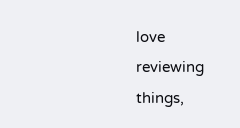love reviewing things,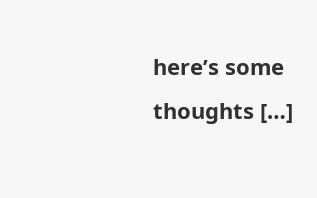here’s some thoughts […]